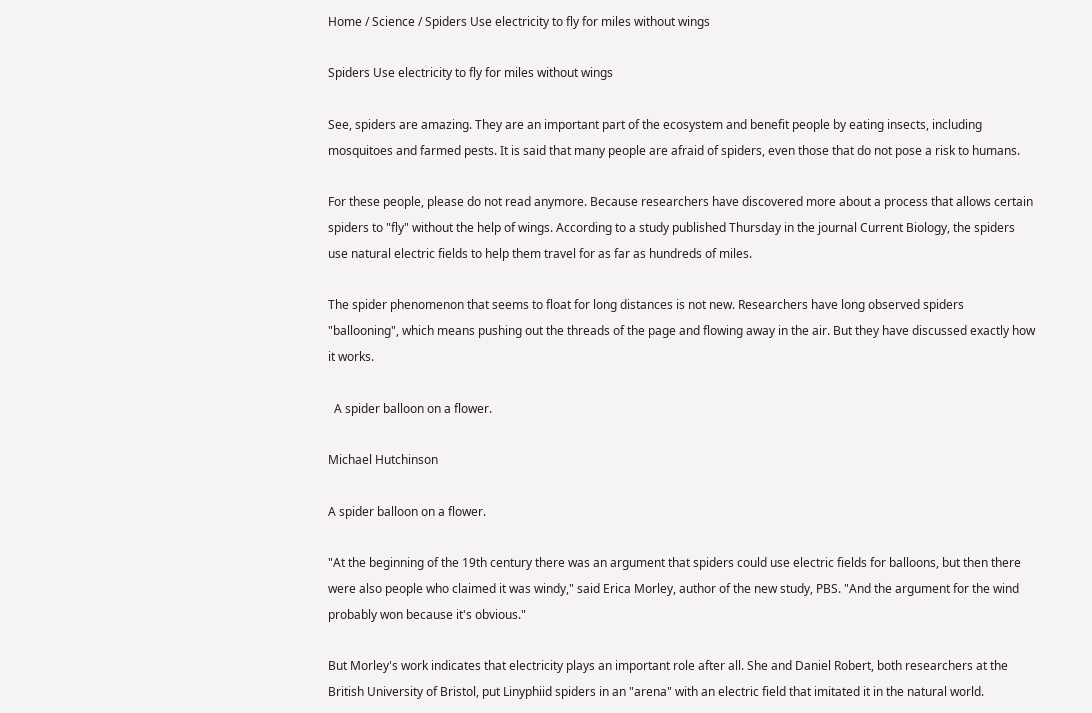Home / Science / Spiders Use electricity to fly for miles without wings

Spiders Use electricity to fly for miles without wings

See, spiders are amazing. They are an important part of the ecosystem and benefit people by eating insects, including mosquitoes and farmed pests. It is said that many people are afraid of spiders, even those that do not pose a risk to humans.

For these people, please do not read anymore. Because researchers have discovered more about a process that allows certain spiders to "fly" without the help of wings. According to a study published Thursday in the journal Current Biology, the spiders use natural electric fields to help them travel for as far as hundreds of miles.

The spider phenomenon that seems to float for long distances is not new. Researchers have long observed spiders "ballooning", which means pushing out the threads of the page and flowing away in the air. But they have discussed exactly how it works.

  A spider balloon on a flower.

Michael Hutchinson

A spider balloon on a flower.

"At the beginning of the 19th century there was an argument that spiders could use electric fields for balloons, but then there were also people who claimed it was windy," said Erica Morley, author of the new study, PBS. "And the argument for the wind probably won because it's obvious."

But Morley's work indicates that electricity plays an important role after all. She and Daniel Robert, both researchers at the British University of Bristol, put Linyphiid spiders in an "arena" with an electric field that imitated it in the natural world.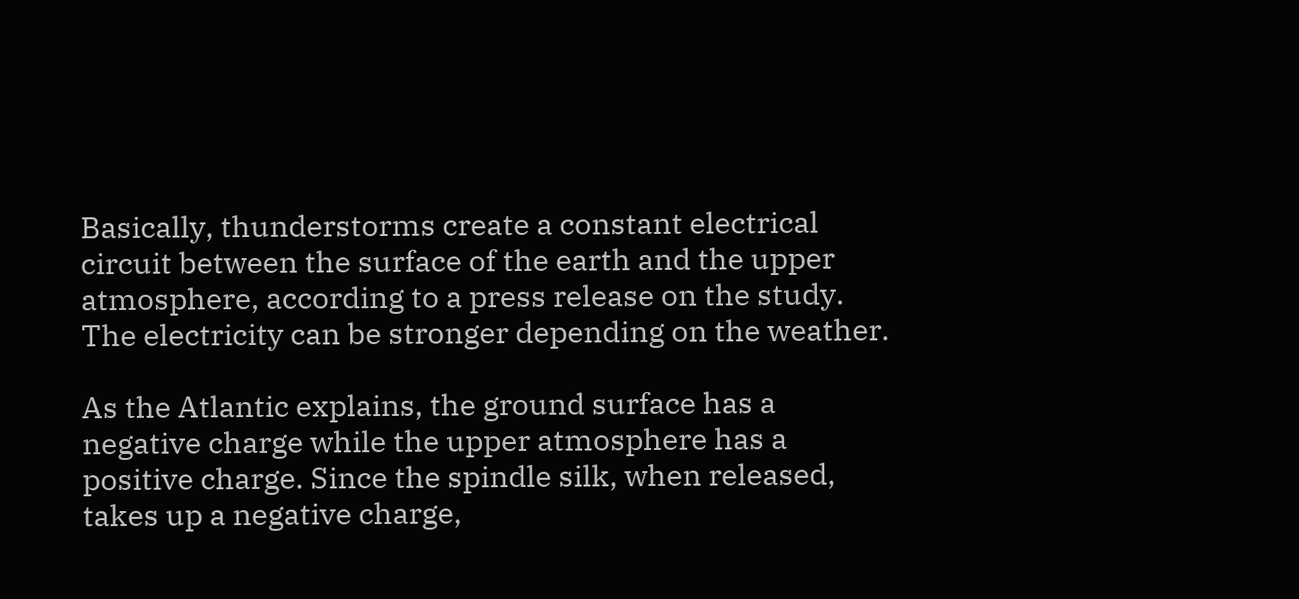Basically, thunderstorms create a constant electrical circuit between the surface of the earth and the upper atmosphere, according to a press release on the study. The electricity can be stronger depending on the weather.

As the Atlantic explains, the ground surface has a negative charge while the upper atmosphere has a positive charge. Since the spindle silk, when released, takes up a negative charge,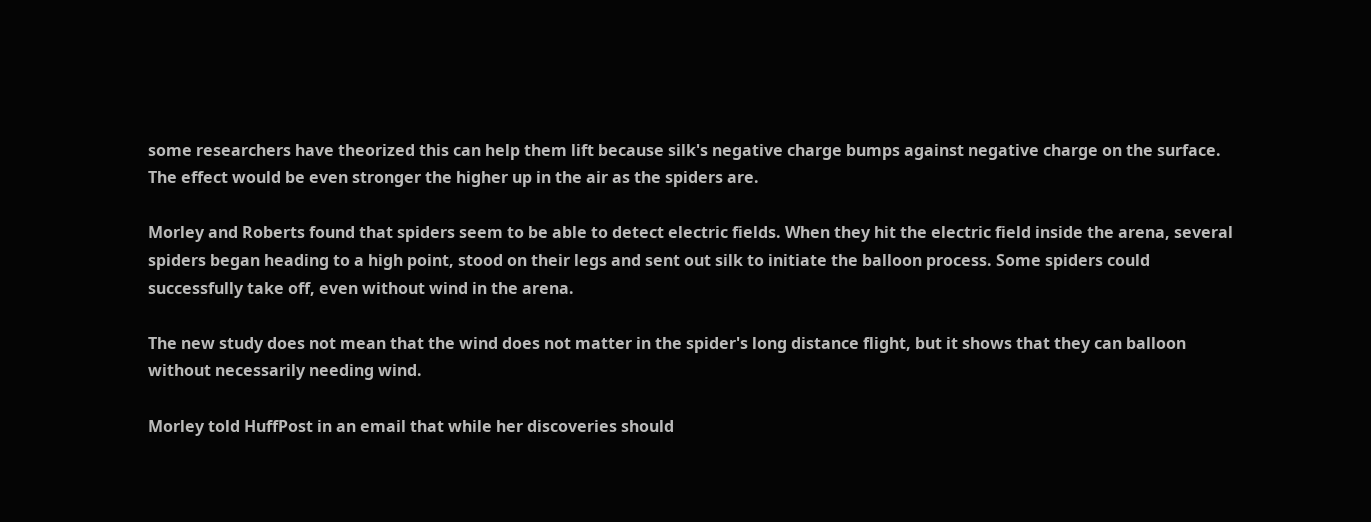some researchers have theorized this can help them lift because silk's negative charge bumps against negative charge on the surface. The effect would be even stronger the higher up in the air as the spiders are.

Morley and Roberts found that spiders seem to be able to detect electric fields. When they hit the electric field inside the arena, several spiders began heading to a high point, stood on their legs and sent out silk to initiate the balloon process. Some spiders could successfully take off, even without wind in the arena.

The new study does not mean that the wind does not matter in the spider's long distance flight, but it shows that they can balloon without necessarily needing wind.

Morley told HuffPost in an email that while her discoveries should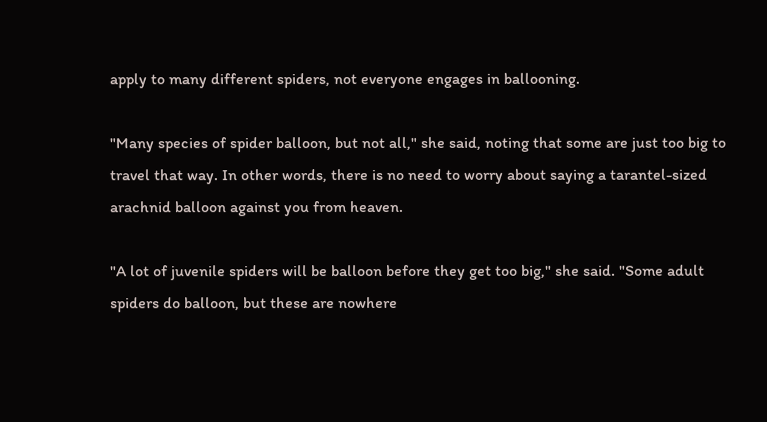apply to many different spiders, not everyone engages in ballooning.

"Many species of spider balloon, but not all," she said, noting that some are just too big to travel that way. In other words, there is no need to worry about saying a tarantel-sized arachnid balloon against you from heaven.

"A lot of juvenile spiders will be balloon before they get too big," she said. "Some adult spiders do balloon, but these are nowhere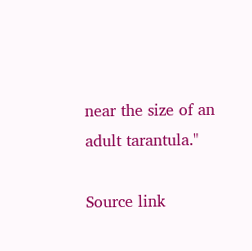near the size of an adult tarantula."

Source link